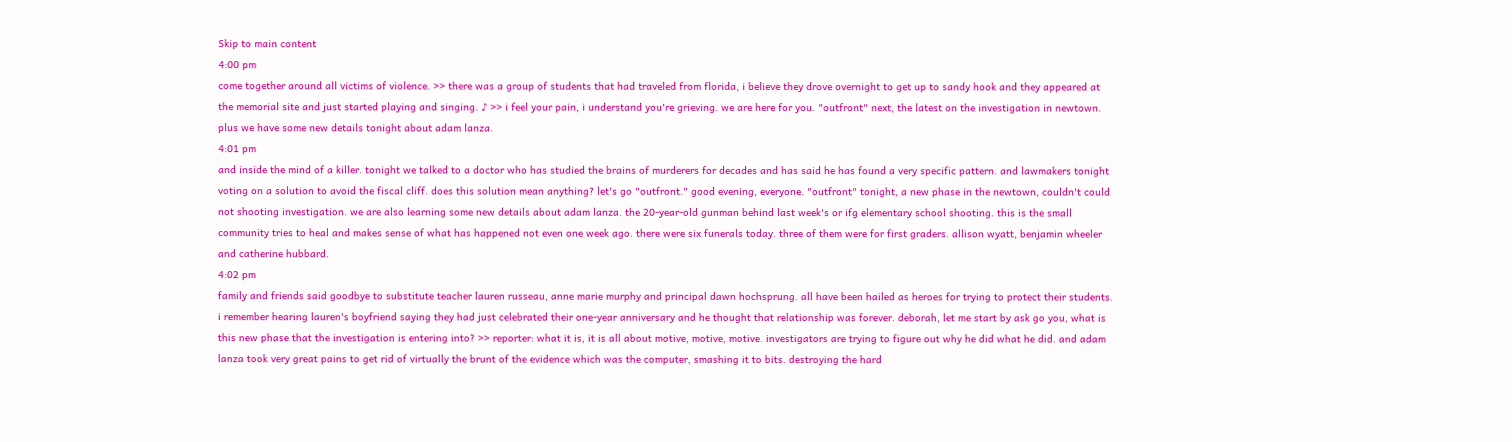Skip to main content
4:00 pm
come together around all victims of violence. >> there was a group of students that had traveled from florida, i believe they drove overnight to get up to sandy hook and they appeared at the memorial site and just started playing and singing. ♪ >> i feel your pain, i understand you're grieving. we are here for you. "outfront" next, the latest on the investigation in newtown. plus we have some new details tonight about adam lanza.
4:01 pm
and inside the mind of a killer. tonight we talked to a doctor who has studied the brains of murderers for decades and has said he has found a very specific pattern. and lawmakers tonight voting on a solution to avoid the fiscal cliff. does this solution mean anything? let's go "outfront." good evening, everyone. "outfront" tonight, a new phase in the newtown, couldn't could not shooting investigation. we are also learning some new details about adam lanza. the 20-year-old gunman behind last week's or ifg elementary school shooting. this is the small community tries to heal and makes sense of what has happened not even one week ago. there were six funerals today. three of them were for first graders. allison wyatt, benjamin wheeler and catherine hubbard.
4:02 pm
family and friends said goodbye to substitute teacher lauren russeau, anne marie murphy and principal dawn hochsprung. all have been hailed as heroes for trying to protect their students. i remember hearing lauren's boyfriend saying they had just celebrated their one-year anniversary and he thought that relationship was forever. deborah, let me start by ask go you, what is this new phase that the investigation is entering into? >> reporter: what it is, it is all about motive, motive, motive. investigators are trying to figure out why he did what he did. and adam lanza took very great pains to get rid of virtually the brunt of the evidence which was the computer, smashing it to bits. destroying the hard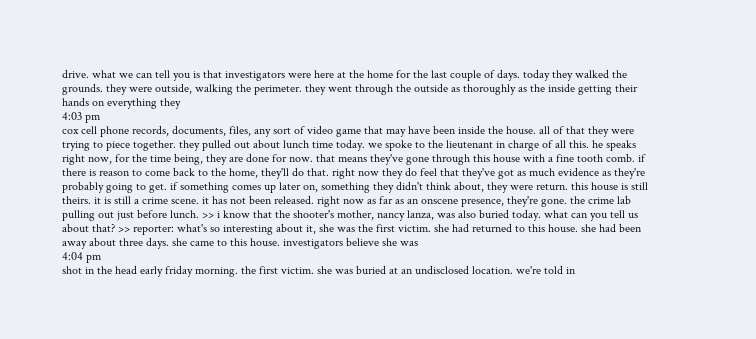drive. what we can tell you is that investigators were here at the home for the last couple of days. today they walked the grounds. they were outside, walking the perimeter. they went through the outside as thoroughly as the inside getting their hands on everything they
4:03 pm
cox cell phone records, documents, files, any sort of video game that may have been inside the house. all of that they were trying to piece together. they pulled out about lunch time today. we spoke to the lieutenant in charge of all this. he speaks right now, for the time being, they are done for now. that means they've gone through this house with a fine tooth comb. if there is reason to come back to the home, they'll do that. right now they do feel that they've got as much evidence as they're probably going to get. if something comes up later on, something they didn't think about, they were return. this house is still theirs. it is still a crime scene. it has not been released. right now as far as an onscene presence, they're gone. the crime lab pulling out just before lunch. >> i know that the shooter's mother, nancy lanza, was also buried today. what can you tell us about that? >> reporter: what's so interesting about it, she was the first victim. she had returned to this house. she had been away about three days. she came to this house. investigators believe she was
4:04 pm
shot in the head early friday morning. the first victim. she was buried at an undisclosed location. we're told in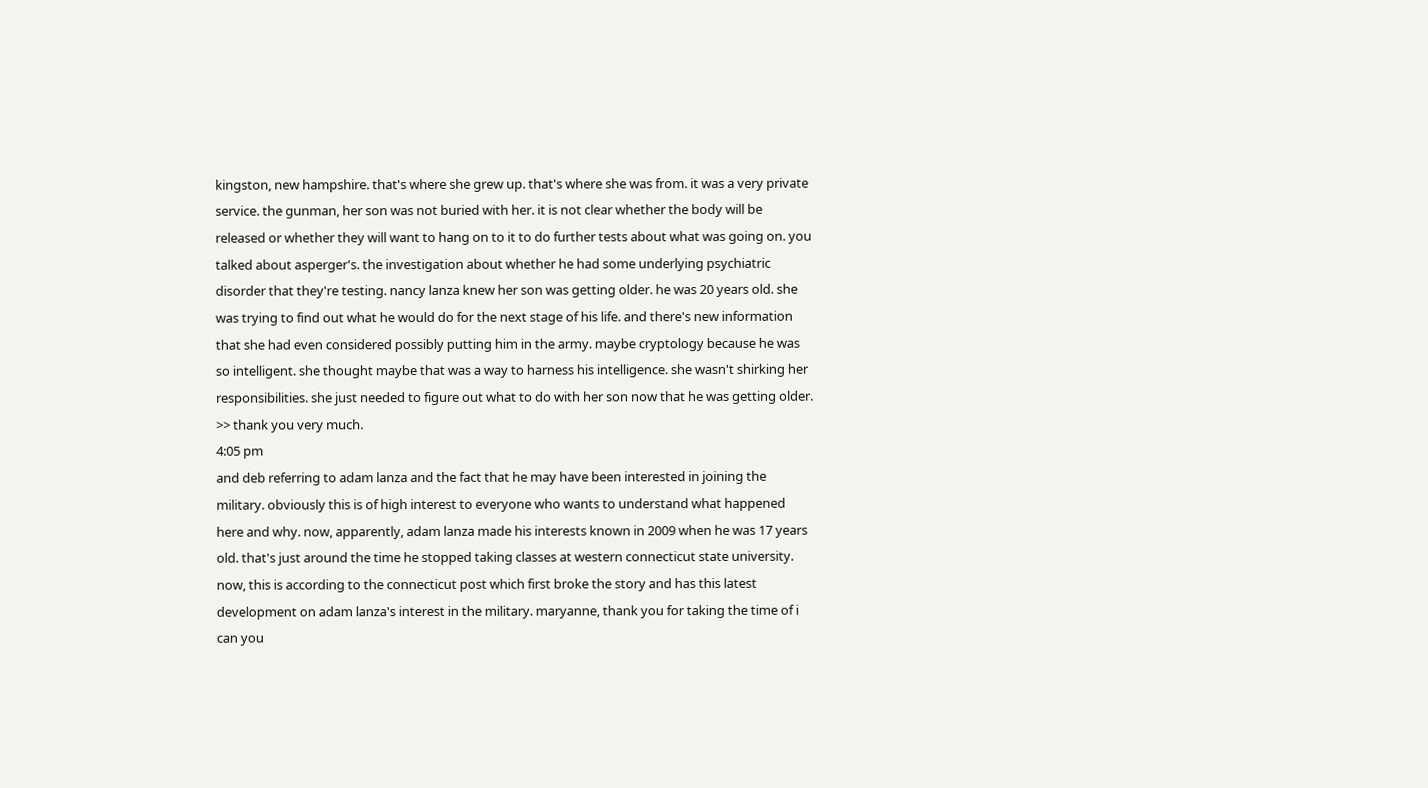kingston, new hampshire. that's where she grew up. that's where she was from. it was a very private service. the gunman, her son was not buried with her. it is not clear whether the body will be released or whether they will want to hang on to it to do further tests about what was going on. you talked about asperger's. the investigation about whether he had some underlying psychiatric disorder that they're testing. nancy lanza knew her son was getting older. he was 20 years old. she was trying to find out what he would do for the next stage of his life. and there's new information that she had even considered possibly putting him in the army. maybe cryptology because he was so intelligent. she thought maybe that was a way to harness his intelligence. she wasn't shirking her responsibilities. she just needed to figure out what to do with her son now that he was getting older. >> thank you very much.
4:05 pm
and deb referring to adam lanza and the fact that he may have been interested in joining the military. obviously this is of high interest to everyone who wants to understand what happened here and why. now, apparently, adam lanza made his interests known in 2009 when he was 17 years old. that's just around the time he stopped taking classes at western connecticut state university. now, this is according to the connecticut post which first broke the story and has this latest development on adam lanza's interest in the military. maryanne, thank you for taking the time of i can you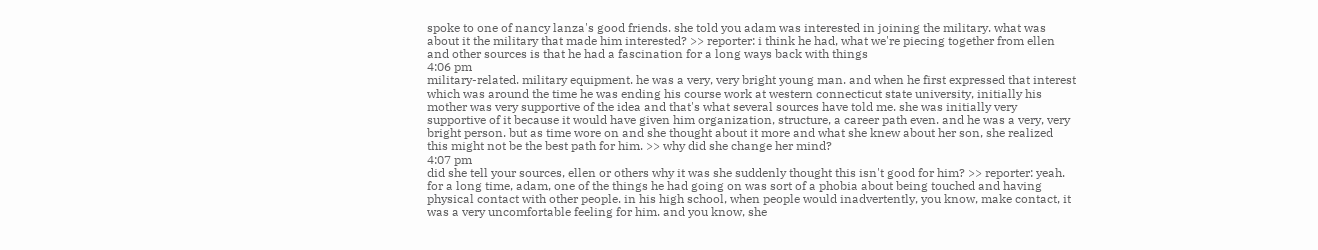spoke to one of nancy lanza's good friends. she told you adam was interested in joining the military. what was about it the military that made him interested? >> reporter: i think he had, what we're piecing together from ellen and other sources is that he had a fascination for a long ways back with things
4:06 pm
military-related. military equipment. he was a very, very bright young man. and when he first expressed that interest which was around the time he was ending his course work at western connecticut state university, initially his mother was very supportive of the idea and that's what several sources have told me. she was initially very supportive of it because it would have given him organization, structure, a career path even. and he was a very, very bright person. but as time wore on and she thought about it more and what she knew about her son, she realized this might not be the best path for him. >> why did she change her mind?
4:07 pm
did she tell your sources, ellen or others why it was she suddenly thought this isn't good for him? >> reporter: yeah. for a long time, adam, one of the things he had going on was sort of a phobia about being touched and having physical contact with other people. in his high school, when people would inadvertently, you know, make contact, it was a very uncomfortable feeling for him. and you know, she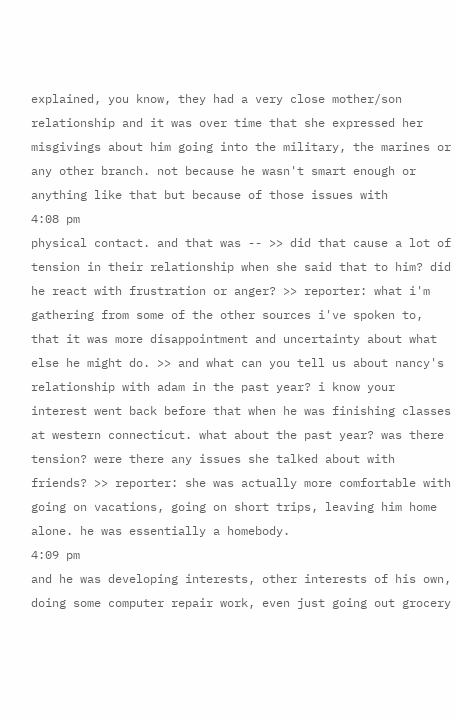explained, you know, they had a very close mother/son relationship and it was over time that she expressed her misgivings about him going into the military, the marines or any other branch. not because he wasn't smart enough or anything like that but because of those issues with
4:08 pm
physical contact. and that was -- >> did that cause a lot of tension in their relationship when she said that to him? did he react with frustration or anger? >> reporter: what i'm gathering from some of the other sources i've spoken to, that it was more disappointment and uncertainty about what else he might do. >> and what can you tell us about nancy's relationship with adam in the past year? i know your interest went back before that when he was finishing classes at western connecticut. what about the past year? was there tension? were there any issues she talked about with friends? >> reporter: she was actually more comfortable with going on vacations, going on short trips, leaving him home alone. he was essentially a homebody.
4:09 pm
and he was developing interests, other interests of his own, doing some computer repair work, even just going out grocery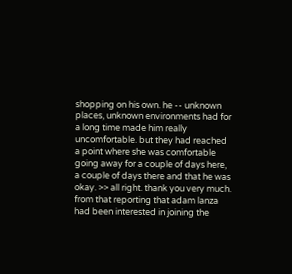shopping on his own. he -- unknown places, unknown environments had for a long time made him really uncomfortable. but they had reached a point where she was comfortable going away for a couple of days here, a couple of days there and that he was okay. >> all right. thank you very much. from that reporting that adam lanza had been interested in joining the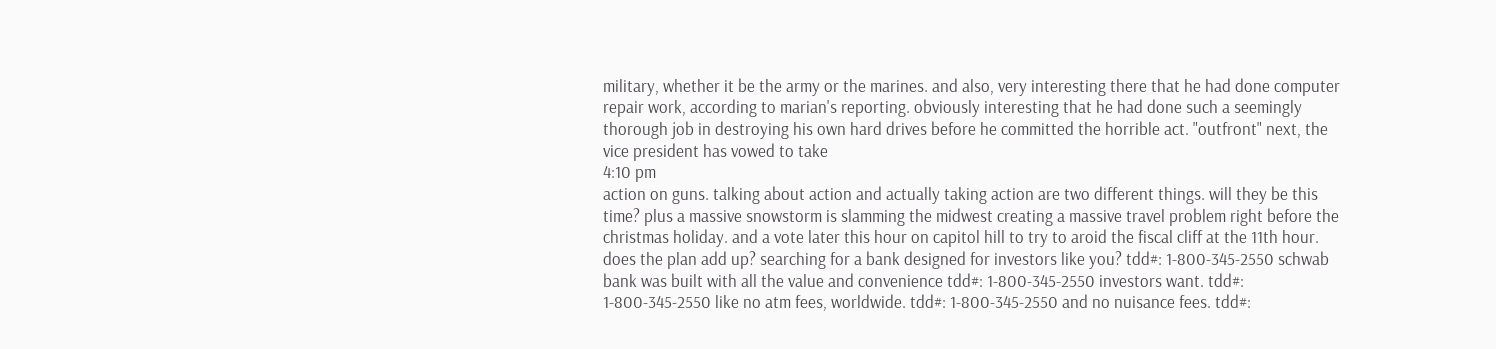military, whether it be the army or the marines. and also, very interesting there that he had done computer repair work, according to marian's reporting. obviously interesting that he had done such a seemingly thorough job in destroying his own hard drives before he committed the horrible act. "outfront" next, the vice president has vowed to take
4:10 pm
action on guns. talking about action and actually taking action are two different things. will they be this time? plus a massive snowstorm is slamming the midwest creating a massive travel problem right before the christmas holiday. and a vote later this hour on capitol hill to try to aroid the fiscal cliff at the 11th hour. does the plan add up? searching for a bank designed for investors like you? tdd#: 1-800-345-2550 schwab bank was built with all the value and convenience tdd#: 1-800-345-2550 investors want. tdd#: 1-800-345-2550 like no atm fees, worldwide. tdd#: 1-800-345-2550 and no nuisance fees. tdd#: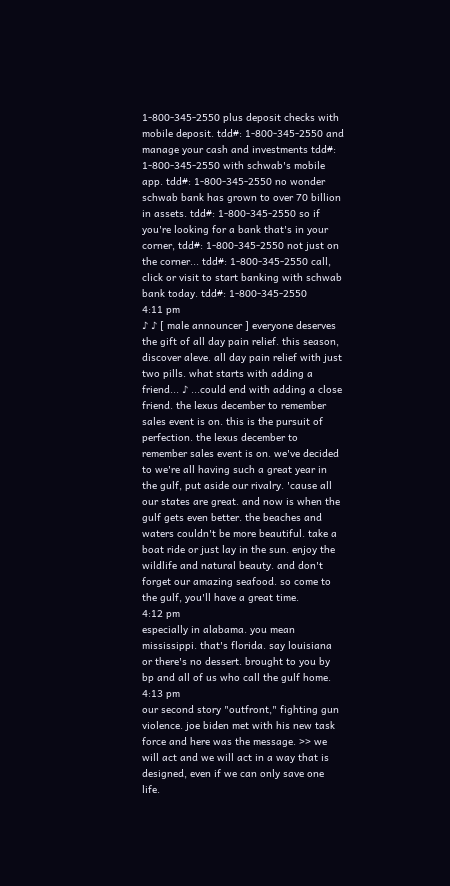1-800-345-2550 plus deposit checks with mobile deposit. tdd#: 1-800-345-2550 and manage your cash and investments tdd#: 1-800-345-2550 with schwab's mobile app. tdd#: 1-800-345-2550 no wonder schwab bank has grown to over 70 billion in assets. tdd#: 1-800-345-2550 so if you're looking for a bank that's in your corner, tdd#: 1-800-345-2550 not just on the corner... tdd#: 1-800-345-2550 call, click or visit to start banking with schwab bank today. tdd#: 1-800-345-2550
4:11 pm
♪ ♪ [ male announcer ] everyone deserves the gift of all day pain relief. this season, discover aleve. all day pain relief with just two pills. what starts with adding a friend... ♪ ...could end with adding a close friend. the lexus december to remember sales event is on. this is the pursuit of perfection. the lexus december to remember sales event is on. we've decided to we're all having such a great year in the gulf, put aside our rivalry. 'cause all our states are great. and now is when the gulf gets even better. the beaches and waters couldn't be more beautiful. take a boat ride or just lay in the sun. enjoy the wildlife and natural beauty. and don't forget our amazing seafood. so come to the gulf, you'll have a great time.
4:12 pm
especially in alabama. you mean mississippi. that's florida. say louisiana or there's no dessert. brought to you by bp and all of us who call the gulf home.
4:13 pm
our second story "outfront," fighting gun violence. joe biden met with his new task force and here was the message. >> we will act and we will act in a way that is designed, even if we can only save one life.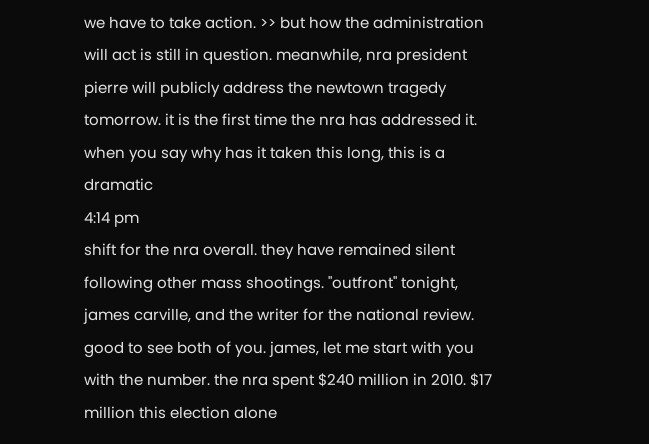we have to take action. >> but how the administration will act is still in question. meanwhile, nra president pierre will publicly address the newtown tragedy tomorrow. it is the first time the nra has addressed it. when you say why has it taken this long, this is a dramatic
4:14 pm
shift for the nra overall. they have remained silent following other mass shootings. "outfront" tonight, james carville, and the writer for the national review. good to see both of you. james, let me start with you with the number. the nra spent $240 million in 2010. $17 million this election alone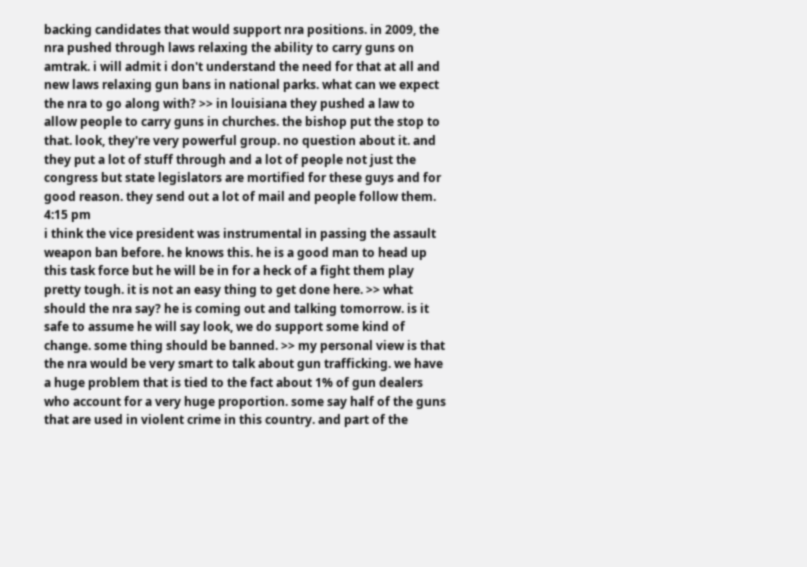backing candidates that would support nra positions. in 2009, the nra pushed through laws relaxing the ability to carry guns on amtrak. i will admit i don't understand the need for that at all and new laws relaxing gun bans in national parks. what can we expect the nra to go along with? >> in louisiana they pushed a law to allow people to carry guns in churches. the bishop put the stop to that. look, they're very powerful group. no question about it. and they put a lot of stuff through and a lot of people not just the congress but state legislators are mortified for these guys and for good reason. they send out a lot of mail and people follow them.
4:15 pm
i think the vice president was instrumental in passing the assault weapon ban before. he knows this. he is a good man to head up this task force but he will be in for a heck of a fight them play pretty tough. it is not an easy thing to get done here. >> what should the nra say? he is coming out and talking tomorrow. is it safe to assume he will say look, we do support some kind of change. some thing should be banned. >> my personal view is that the nra would be very smart to talk about gun trafficking. we have a huge problem that is tied to the fact about 1% of gun dealers who account for a very huge proportion. some say half of the guns that are used in violent crime in this country. and part of the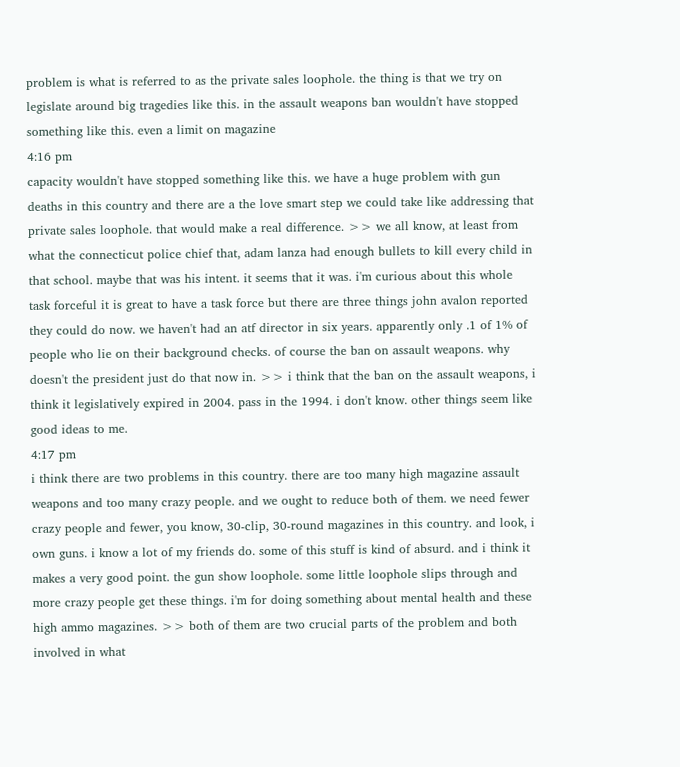problem is what is referred to as the private sales loophole. the thing is that we try on legislate around big tragedies like this. in the assault weapons ban wouldn't have stopped something like this. even a limit on magazine
4:16 pm
capacity wouldn't have stopped something like this. we have a huge problem with gun deaths in this country and there are a the love smart step we could take like addressing that private sales loophole. that would make a real difference. >> we all know, at least from what the connecticut police chief that, adam lanza had enough bullets to kill every child in that school. maybe that was his intent. it seems that it was. i'm curious about this whole task forceful it is great to have a task force but there are three things john avalon reported they could do now. we haven't had an atf director in six years. apparently only .1 of 1% of people who lie on their background checks. of course the ban on assault weapons. why doesn't the president just do that now in. >> i think that the ban on the assault weapons, i think it legislatively expired in 2004. pass in the 1994. i don't know. other things seem like good ideas to me.
4:17 pm
i think there are two problems in this country. there are too many high magazine assault weapons and too many crazy people. and we ought to reduce both of them. we need fewer crazy people and fewer, you know, 30-clip, 30-round magazines in this country. and look, i own guns. i know a lot of my friends do. some of this stuff is kind of absurd. and i think it makes a very good point. the gun show loophole. some little loophole slips through and more crazy people get these things. i'm for doing something about mental health and these high ammo magazines. >> both of them are two crucial parts of the problem and both involved in what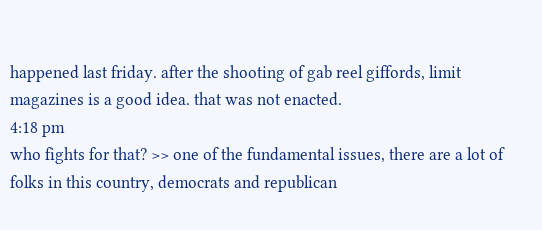happened last friday. after the shooting of gab reel giffords, limit magazines is a good idea. that was not enacted.
4:18 pm
who fights for that? >> one of the fundamental issues, there are a lot of folks in this country, democrats and republican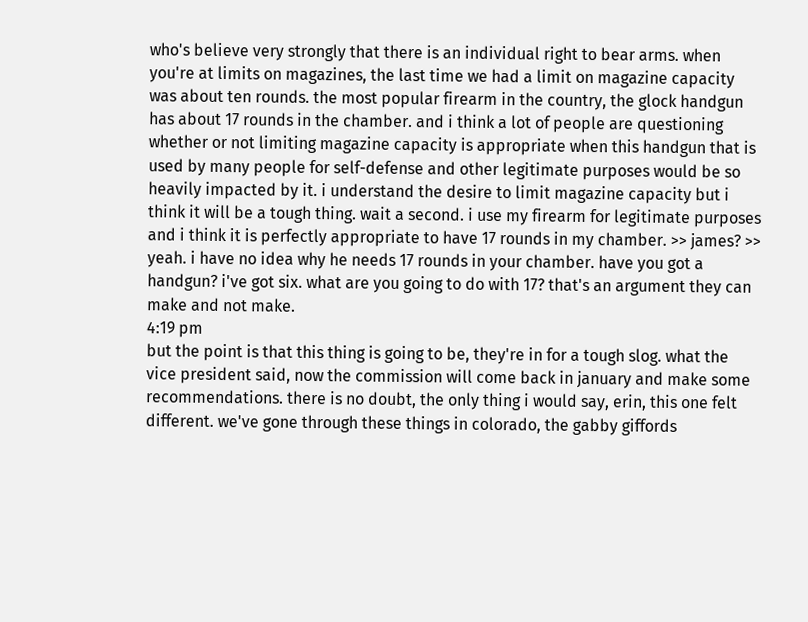who's believe very strongly that there is an individual right to bear arms. when you're at limits on magazines, the last time we had a limit on magazine capacity was about ten rounds. the most popular firearm in the country, the glock handgun has about 17 rounds in the chamber. and i think a lot of people are questioning whether or not limiting magazine capacity is appropriate when this handgun that is used by many people for self-defense and other legitimate purposes would be so heavily impacted by it. i understand the desire to limit magazine capacity but i think it will be a tough thing. wait a second. i use my firearm for legitimate purposes and i think it is perfectly appropriate to have 17 rounds in my chamber. >> james? >> yeah. i have no idea why he needs 17 rounds in your chamber. have you got a handgun? i've got six. what are you going to do with 17? that's an argument they can make and not make.
4:19 pm
but the point is that this thing is going to be, they're in for a tough slog. what the vice president said, now the commission will come back in january and make some recommendations. there is no doubt, the only thing i would say, erin, this one felt different. we've gone through these things in colorado, the gabby giffords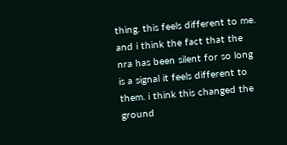thing. this feels different to me. and i think the fact that the nra has been silent for so long is a signal it feels different to them. i think this changed the ground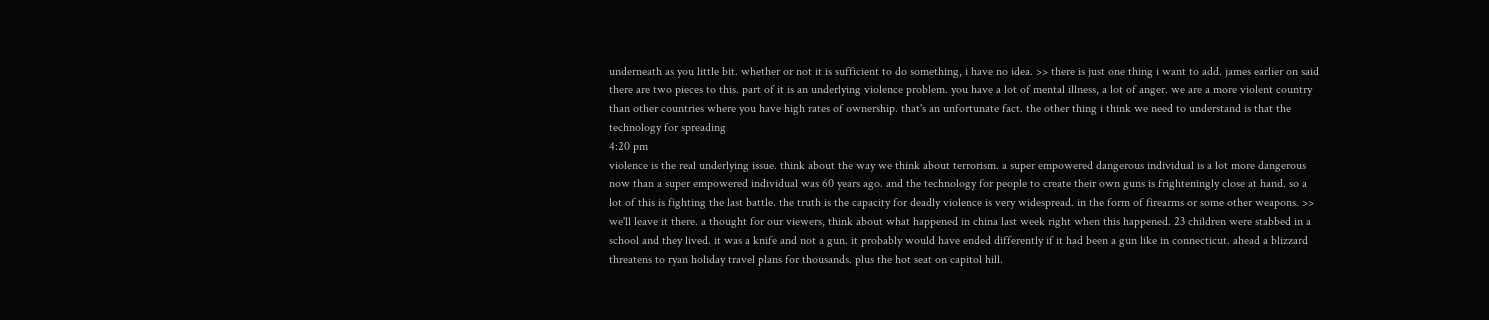underneath as you little bit. whether or not it is sufficient to do something, i have no idea. >> there is just one thing i want to add. james earlier on said there are two pieces to this. part of it is an underlying violence problem. you have a lot of mental illness, a lot of anger. we are a more violent country than other countries where you have high rates of ownership. that's an unfortunate fact. the other thing i think we need to understand is that the technology for spreading
4:20 pm
violence is the real underlying issue. think about the way we think about terrorism. a super empowered dangerous individual is a lot more dangerous now than a super empowered individual was 60 years ago. and the technology for people to create their own guns is frighteningly close at hand. so a lot of this is fighting the last battle. the truth is the capacity for deadly violence is very widespread. in the form of firearms or some other weapons. >> we'll leave it there. a thought for our viewers, think about what happened in china last week right when this happened. 23 children were stabbed in a school and they lived. it was a knife and not a gun. it probably would have ended differently if it had been a gun like in connecticut. ahead a blizzard threatens to ryan holiday travel plans for thousands. plus the hot seat on capitol hill.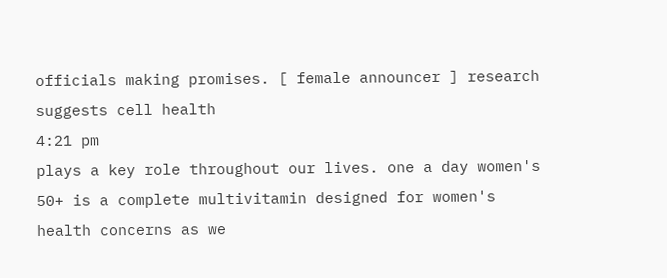officials making promises. [ female announcer ] research suggests cell health
4:21 pm
plays a key role throughout our lives. one a day women's 50+ is a complete multivitamin designed for women's health concerns as we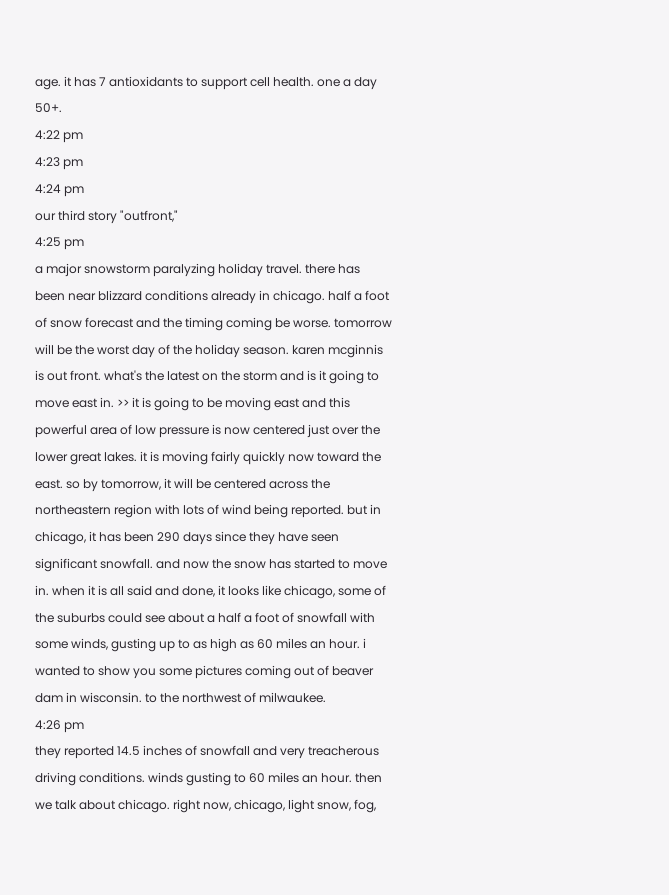age. it has 7 antioxidants to support cell health. one a day 50+.
4:22 pm
4:23 pm
4:24 pm
our third story "outfront,"
4:25 pm
a major snowstorm paralyzing holiday travel. there has been near blizzard conditions already in chicago. half a foot of snow forecast and the timing coming be worse. tomorrow will be the worst day of the holiday season. karen mcginnis is out front. what's the latest on the storm and is it going to move east in. >> it is going to be moving east and this powerful area of low pressure is now centered just over the lower great lakes. it is moving fairly quickly now toward the east. so by tomorrow, it will be centered across the northeastern region with lots of wind being reported. but in chicago, it has been 290 days since they have seen significant snowfall. and now the snow has started to move in. when it is all said and done, it looks like chicago, some of the suburbs could see about a half a foot of snowfall with some winds, gusting up to as high as 60 miles an hour. i wanted to show you some pictures coming out of beaver dam in wisconsin. to the northwest of milwaukee.
4:26 pm
they reported 14.5 inches of snowfall and very treacherous driving conditions. winds gusting to 60 miles an hour. then we talk about chicago. right now, chicago, light snow, fog,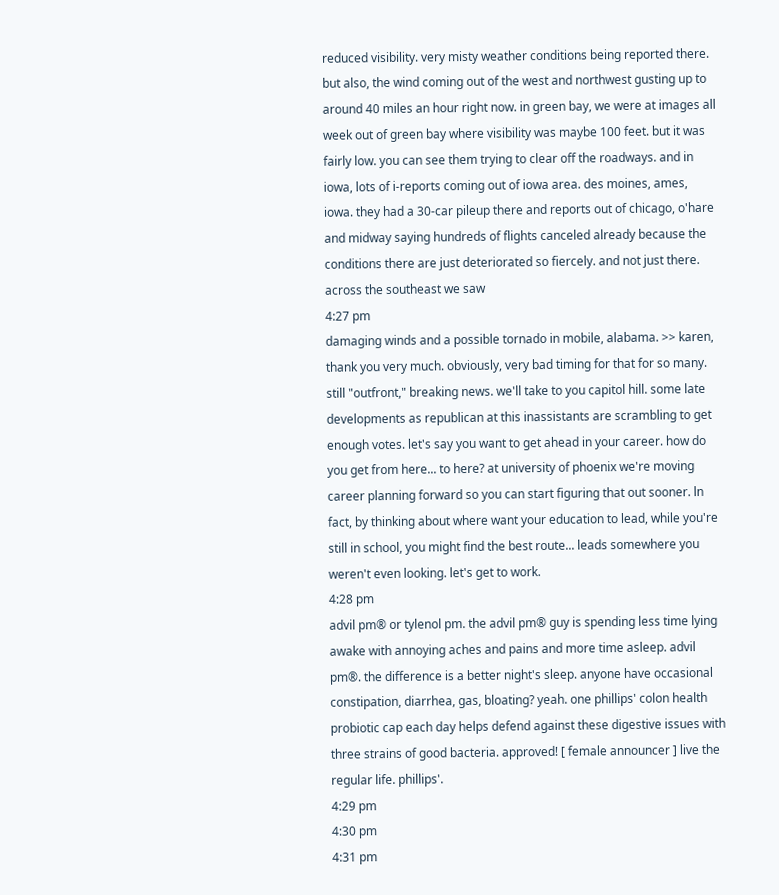reduced visibility. very misty weather conditions being reported there. but also, the wind coming out of the west and northwest gusting up to around 40 miles an hour right now. in green bay, we were at images all week out of green bay where visibility was maybe 100 feet. but it was fairly low. you can see them trying to clear off the roadways. and in iowa, lots of i-reports coming out of iowa area. des moines, ames, iowa. they had a 30-car pileup there and reports out of chicago, o'hare and midway saying hundreds of flights canceled already because the conditions there are just deteriorated so fiercely. and not just there. across the southeast we saw
4:27 pm
damaging winds and a possible tornado in mobile, alabama. >> karen, thank you very much. obviously, very bad timing for that for so many. still "outfront," breaking news. we'll take to you capitol hill. some late developments as republican at this inassistants are scrambling to get enough votes. let's say you want to get ahead in your career. how do you get from here... to here? at university of phoenix we're moving career planning forward so you can start figuring that out sooner. ln fact, by thinking about where want your education to lead, while you're still in school, you might find the best route... leads somewhere you weren't even looking. let's get to work.
4:28 pm
advil pm® or tylenol pm. the advil pm® guy is spending less time lying awake with annoying aches and pains and more time asleep. advil pm®. the difference is a better night's sleep. anyone have occasional constipation, diarrhea, gas, bloating? yeah. one phillips' colon health probiotic cap each day helps defend against these digestive issues with three strains of good bacteria. approved! [ female announcer ] live the regular life. phillips'.
4:29 pm
4:30 pm
4:31 pm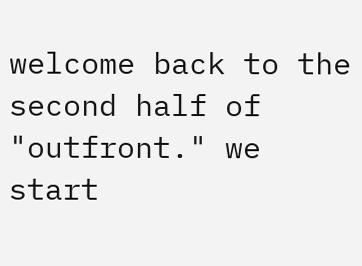welcome back to the second half of "outfront." we start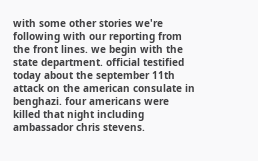with some other stories we're following with our reporting from the front lines. we begin with the state department. official testified today about the september 11th attack on the american consulate in benghazi. four americans were killed that night including ambassador chris stevens.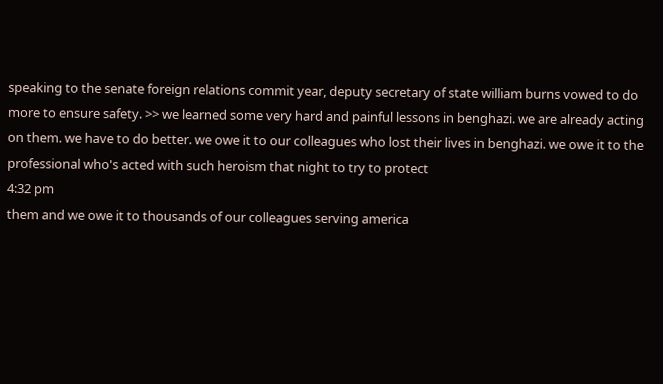speaking to the senate foreign relations commit year, deputy secretary of state william burns vowed to do more to ensure safety. >> we learned some very hard and painful lessons in benghazi. we are already acting on them. we have to do better. we owe it to our colleagues who lost their lives in benghazi. we owe it to the professional who's acted with such heroism that night to try to protect
4:32 pm
them and we owe it to thousands of our colleagues serving america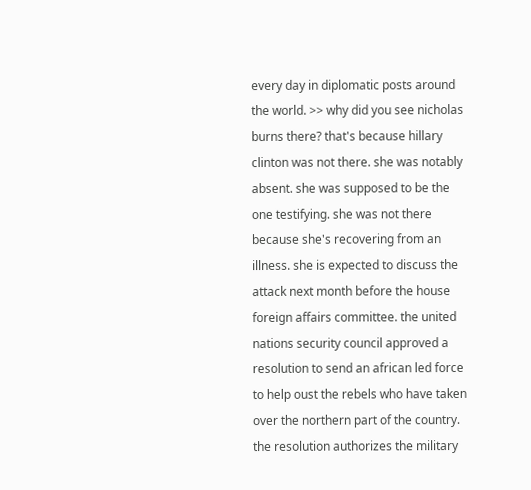every day in diplomatic posts around the world. >> why did you see nicholas burns there? that's because hillary clinton was not there. she was notably absent. she was supposed to be the one testifying. she was not there because she's recovering from an illness. she is expected to discuss the attack next month before the house foreign affairs committee. the united nations security council approved a resolution to send an african led force to help oust the rebels who have taken over the northern part of the country. the resolution authorizes the military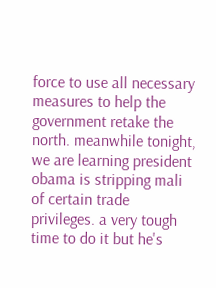force to use all necessary measures to help the government retake the north. meanwhile tonight, we are learning president obama is stripping mali of certain trade privileges. a very tough time to do it but he's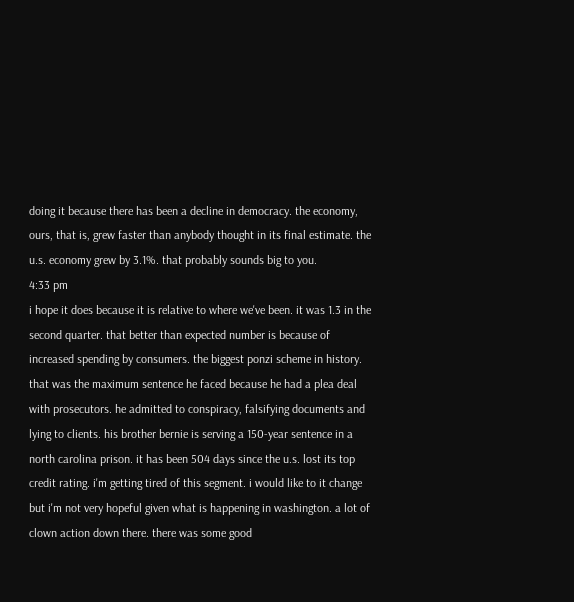doing it because there has been a decline in democracy. the economy, ours, that is, grew faster than anybody thought in its final estimate. the u.s. economy grew by 3.1%. that probably sounds big to you.
4:33 pm
i hope it does because it is relative to where we've been. it was 1.3 in the second quarter. that better than expected number is because of increased spending by consumers. the biggest ponzi scheme in history. that was the maximum sentence he faced because he had a plea deal with prosecutors. he admitted to conspiracy, falsifying documents and lying to clients. his brother bernie is serving a 150-year sentence in a north carolina prison. it has been 504 days since the u.s. lost its top credit rating. i'm getting tired of this segment. i would like to it change but i'm not very hopeful given what is happening in washington. a lot of clown action down there. there was some good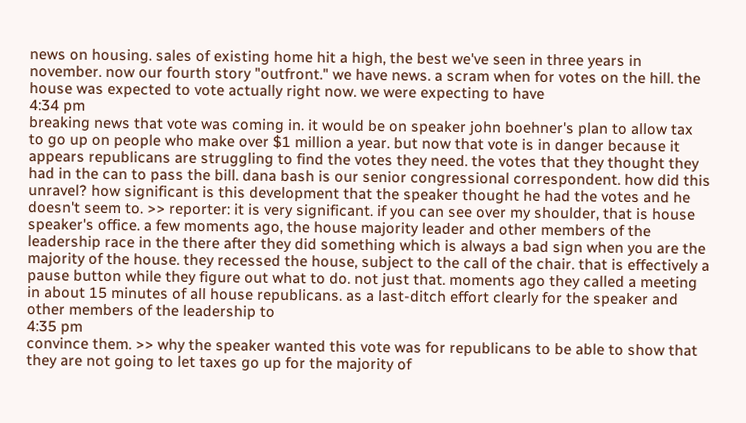news on housing. sales of existing home hit a high, the best we've seen in three years in november. now our fourth story "outfront." we have news. a scram when for votes on the hill. the house was expected to vote actually right now. we were expecting to have
4:34 pm
breaking news that vote was coming in. it would be on speaker john boehner's plan to allow tax to go up on people who make over $1 million a year. but now that vote is in danger because it appears republicans are struggling to find the votes they need. the votes that they thought they had in the can to pass the bill. dana bash is our senior congressional correspondent. how did this unravel? how significant is this development that the speaker thought he had the votes and he doesn't seem to. >> reporter: it is very significant. if you can see over my shoulder, that is house speaker's office. a few moments ago, the house majority leader and other members of the leadership race in the there after they did something which is always a bad sign when you are the majority of the house. they recessed the house, subject to the call of the chair. that is effectively a pause button while they figure out what to do. not just that. moments ago they called a meeting in about 15 minutes of all house republicans. as a last-ditch effort clearly for the speaker and other members of the leadership to
4:35 pm
convince them. >> why the speaker wanted this vote was for republicans to be able to show that they are not going to let taxes go up for the majority of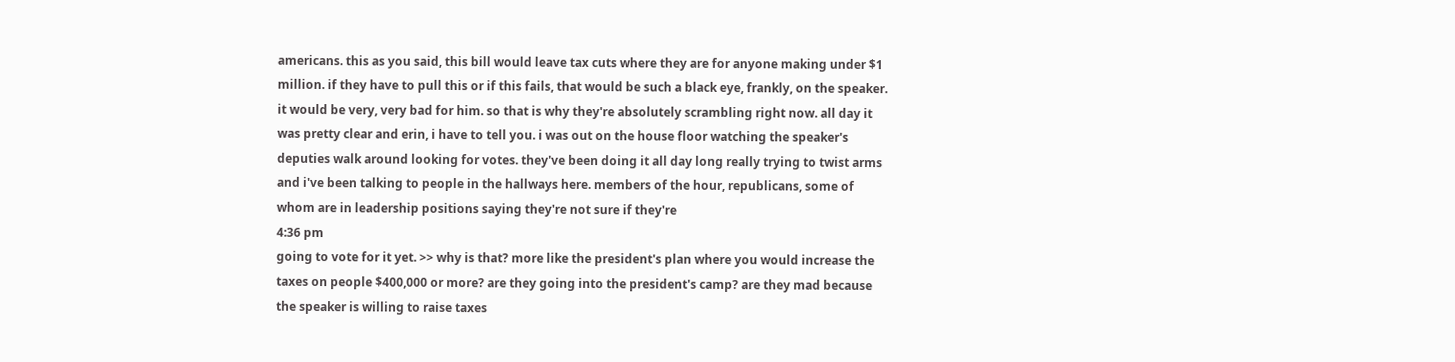americans. this as you said, this bill would leave tax cuts where they are for anyone making under $1 million. if they have to pull this or if this fails, that would be such a black eye, frankly, on the speaker. it would be very, very bad for him. so that is why they're absolutely scrambling right now. all day it was pretty clear and erin, i have to tell you. i was out on the house floor watching the speaker's deputies walk around looking for votes. they've been doing it all day long really trying to twist arms and i've been talking to people in the hallways here. members of the hour, republicans, some of whom are in leadership positions saying they're not sure if they're
4:36 pm
going to vote for it yet. >> why is that? more like the president's plan where you would increase the taxes on people $400,000 or more? are they going into the president's camp? are they mad because the speaker is willing to raise taxes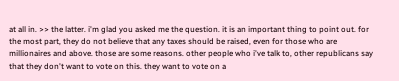at all in. >> the latter. i'm glad you asked me the question. it is an important thing to point out. for the most part, they do not believe that any taxes should be raised, even for those who are millionaires and above. those are some reasons. other people who i've talk to, other republicans say that they don't want to vote on this. they want to vote on a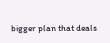bigger plan that deals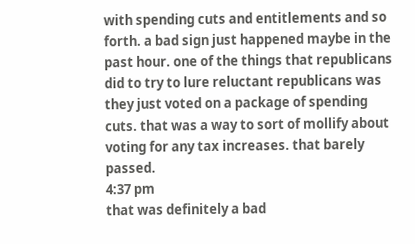with spending cuts and entitlements and so forth. a bad sign just happened maybe in the past hour. one of the things that republicans did to try to lure reluctant republicans was they just voted on a package of spending cuts. that was a way to sort of mollify about voting for any tax increases. that barely passed.
4:37 pm
that was definitely a bad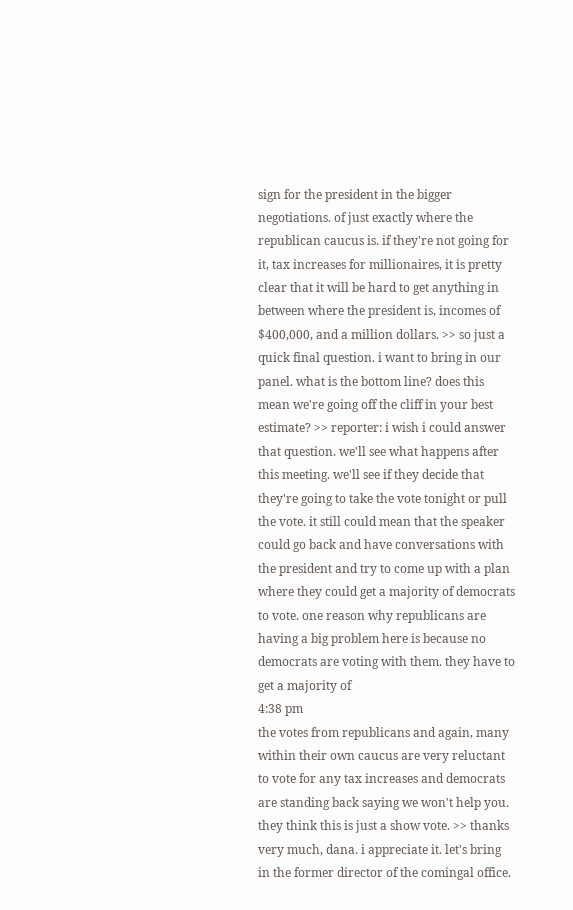sign for the president in the bigger negotiations. of just exactly where the republican caucus is. if they're not going for it, tax increases for millionaires, it is pretty clear that it will be hard to get anything in between where the president is, incomes of $400,000, and a million dollars. >> so just a quick final question. i want to bring in our panel. what is the bottom line? does this mean we're going off the cliff in your best estimate? >> reporter: i wish i could answer that question. we'll see what happens after this meeting. we'll see if they decide that they're going to take the vote tonight or pull the vote. it still could mean that the speaker could go back and have conversations with the president and try to come up with a plan where they could get a majority of democrats to vote. one reason why republicans are having a big problem here is because no democrats are voting with them. they have to get a majority of
4:38 pm
the votes from republicans and again, many within their own caucus are very reluctant to vote for any tax increases and democrats are standing back saying we won't help you. they think this is just a show vote. >> thanks very much, dana. i appreciate it. let's bring in the former director of the comingal office.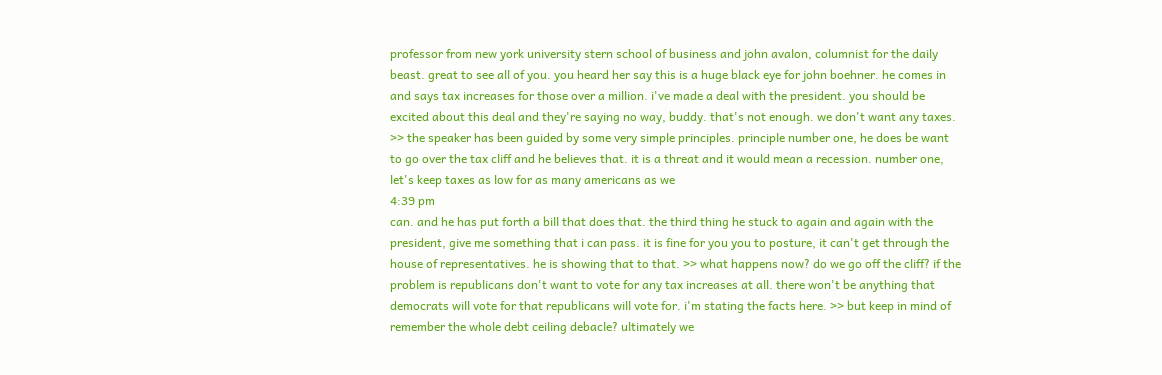professor from new york university stern school of business and john avalon, columnist for the daily beast. great to see all of you. you heard her say this is a huge black eye for john boehner. he comes in and says tax increases for those over a million. i've made a deal with the president. you should be excited about this deal and they're saying no way, buddy. that's not enough. we don't want any taxes. >> the speaker has been guided by some very simple principles. principle number one, he does be want to go over the tax cliff and he believes that. it is a threat and it would mean a recession. number one, let's keep taxes as low for as many americans as we
4:39 pm
can. and he has put forth a bill that does that. the third thing he stuck to again and again with the president, give me something that i can pass. it is fine for you you to posture, it can't get through the house of representatives. he is showing that to that. >> what happens now? do we go off the cliff? if the problem is republicans don't want to vote for any tax increases at all. there won't be anything that democrats will vote for that republicans will vote for. i'm stating the facts here. >> but keep in mind of remember the whole debt ceiling debacle? ultimately we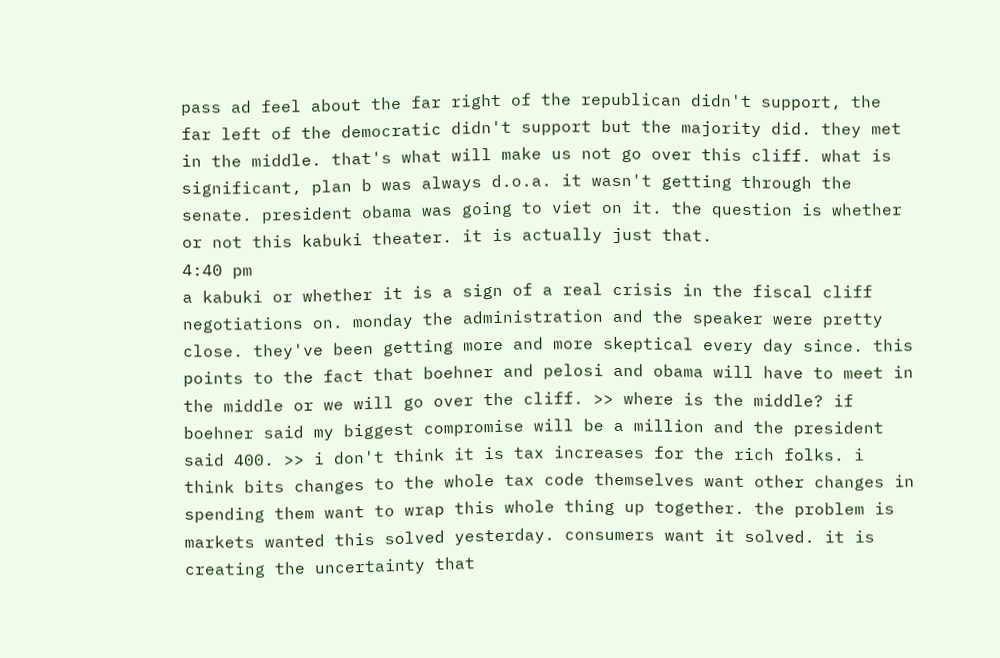pass ad feel about the far right of the republican didn't support, the far left of the democratic didn't support but the majority did. they met in the middle. that's what will make us not go over this cliff. what is significant, plan b was always d.o.a. it wasn't getting through the senate. president obama was going to viet on it. the question is whether or not this kabuki theater. it is actually just that.
4:40 pm
a kabuki or whether it is a sign of a real crisis in the fiscal cliff negotiations on. monday the administration and the speaker were pretty close. they've been getting more and more skeptical every day since. this points to the fact that boehner and pelosi and obama will have to meet in the middle or we will go over the cliff. >> where is the middle? if boehner said my biggest compromise will be a million and the president said 400. >> i don't think it is tax increases for the rich folks. i think bits changes to the whole tax code themselves want other changes in spending them want to wrap this whole thing up together. the problem is markets wanted this solved yesterday. consumers want it solved. it is creating the uncertainty that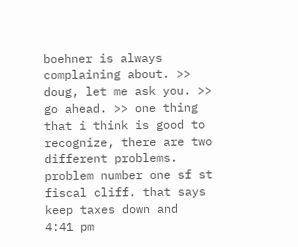boehner is always complaining about. >> doug, let me ask you. >> go ahead. >> one thing that i think is good to recognize, there are two different problems. problem number one sf st fiscal cliff. that says keep taxes down and
4:41 pm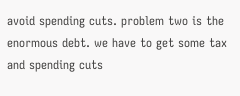avoid spending cuts. problem two is the enormous debt. we have to get some tax and spending cuts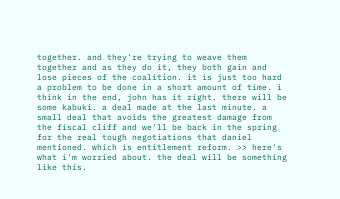together. and they're trying to weave them together and as they do it, they both gain and lose pieces of the coalition. it is just too hard a problem to be done in a short amount of time. i think in the end, john has it right. there will be some kabuki. a deal made at the last minute. a small deal that avoids the greatest damage from the fiscal cliff and we'll be back in the spring for the real tough negotiations that daniel mentioned. which is entitlement reform. >> here's what i'm worried about. the deal will be something like this.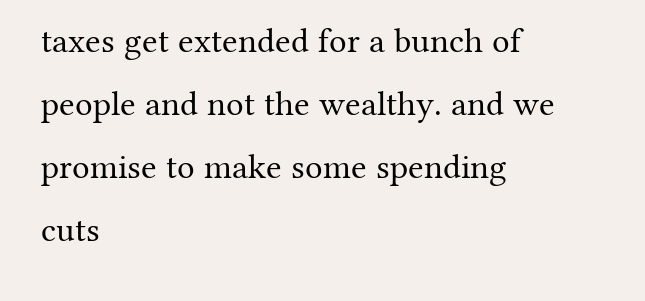taxes get extended for a bunch of people and not the wealthy. and we promise to make some spending cuts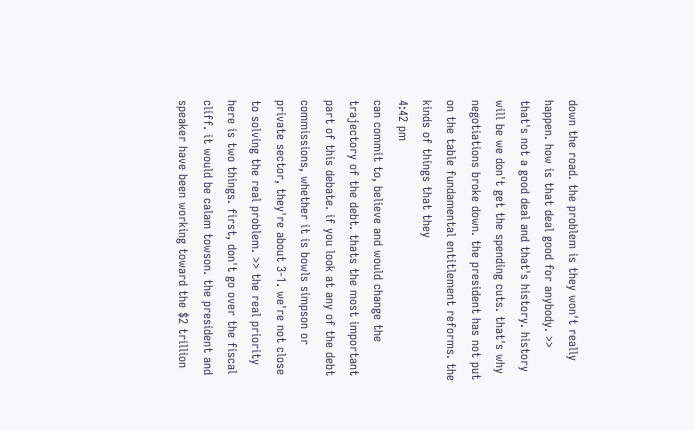down the road. the problem is they won't really happen. how is that deal good for anybody. >> that's not a good deal and that's history. history will be we don't get the spending cuts. that's why negotiations broke down. the president has not put on the table fundamental entitlement reforms. the kinds of things that they
4:42 pm
can commit to, believe and would change the trajectory of the debt. thats the most important part of this debate. if you look at any of the debt commissions, whether it is bowls simpson or private sector, they're about 3-1. we're not close to solving the real problem. >> the real priority here is two things. first, don't go over the fiscal cliff. it would be calam towson. the president and speaker have been working toward the $2 trillion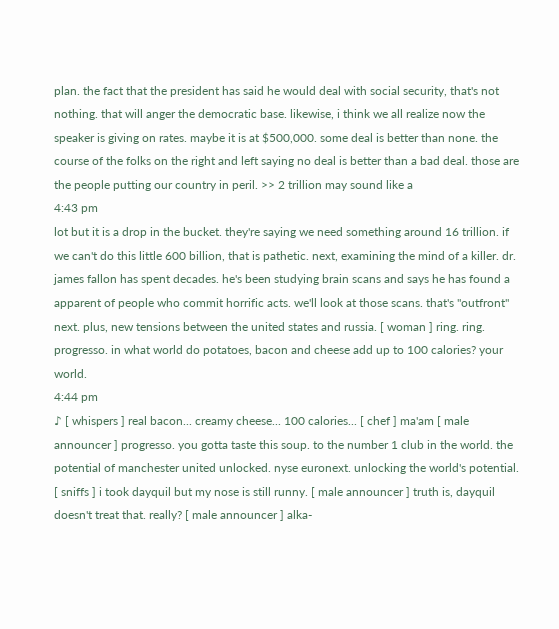plan. the fact that the president has said he would deal with social security, that's not nothing. that will anger the democratic base. likewise, i think we all realize now the speaker is giving on rates. maybe it is at $500,000. some deal is better than none. the course of the folks on the right and left saying no deal is better than a bad deal. those are the people putting our country in peril. >> 2 trillion may sound like a
4:43 pm
lot but it is a drop in the bucket. they're saying we need something around 16 trillion. if we can't do this little 600 billion, that is pathetic. next, examining the mind of a killer. dr. james fallon has spent decades. he's been studying brain scans and says he has found a apparent of people who commit horrific acts. we'll look at those scans. that's "outfront" next. plus, new tensions between the united states and russia. [ woman ] ring. ring. progresso. in what world do potatoes, bacon and cheese add up to 100 calories? your world.
4:44 pm
♪ [ whispers ] real bacon... creamy cheese... 100 calories... [ chef ] ma'am [ male announcer ] progresso. you gotta taste this soup. to the number 1 club in the world. the potential of manchester united unlocked. nyse euronext. unlocking the world's potential. [ sniffs ] i took dayquil but my nose is still runny. [ male announcer ] truth is, dayquil doesn't treat that. really? [ male announcer ] alka-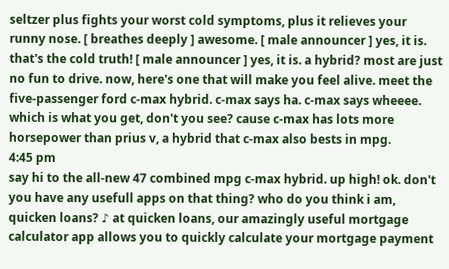seltzer plus fights your worst cold symptoms, plus it relieves your runny nose. [ breathes deeply ] awesome. [ male announcer ] yes, it is. that's the cold truth! [ male announcer ] yes, it is. a hybrid? most are just no fun to drive. now, here's one that will make you feel alive. meet the five-passenger ford c-max hybrid. c-max says ha. c-max says wheeee. which is what you get, don't you see? cause c-max has lots more horsepower than prius v, a hybrid that c-max also bests in mpg.
4:45 pm
say hi to the all-new 47 combined mpg c-max hybrid. up high! ok. don't you have any usefull apps on that thing? who do you think i am, quicken loans? ♪ at quicken loans, our amazingly useful mortgage calculator app allows you to quickly calculate your mortgage payment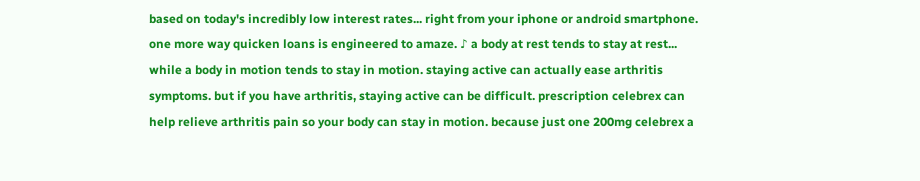based on today's incredibly low interest rates... right from your iphone or android smartphone. one more way quicken loans is engineered to amaze. ♪ a body at rest tends to stay at rest... while a body in motion tends to stay in motion. staying active can actually ease arthritis symptoms. but if you have arthritis, staying active can be difficult. prescription celebrex can help relieve arthritis pain so your body can stay in motion. because just one 200mg celebrex a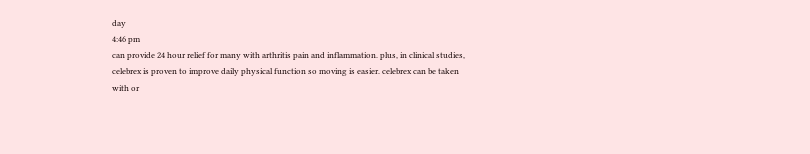day
4:46 pm
can provide 24 hour relief for many with arthritis pain and inflammation. plus, in clinical studies, celebrex is proven to improve daily physical function so moving is easier. celebrex can be taken with or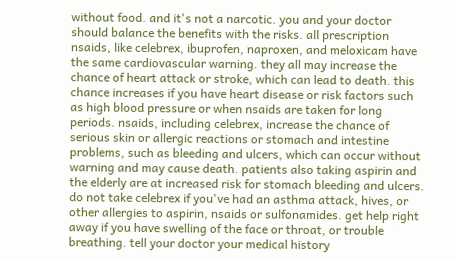without food. and it's not a narcotic. you and your doctor should balance the benefits with the risks. all prescription nsaids, like celebrex, ibuprofen, naproxen, and meloxicam have the same cardiovascular warning. they all may increase the chance of heart attack or stroke, which can lead to death. this chance increases if you have heart disease or risk factors such as high blood pressure or when nsaids are taken for long periods. nsaids, including celebrex, increase the chance of serious skin or allergic reactions or stomach and intestine problems, such as bleeding and ulcers, which can occur without warning and may cause death. patients also taking aspirin and the elderly are at increased risk for stomach bleeding and ulcers. do not take celebrex if you've had an asthma attack, hives, or other allergies to aspirin, nsaids or sulfonamides. get help right away if you have swelling of the face or throat, or trouble breathing. tell your doctor your medical history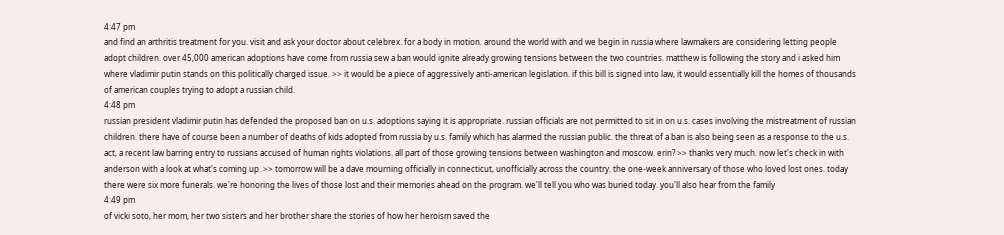4:47 pm
and find an arthritis treatment for you. visit and ask your doctor about celebrex. for a body in motion. around the world with and we begin in russia where lawmakers are considering letting people adopt children. over 45,000 american adoptions have come from russia sew a ban would ignite already growing tensions between the two countries. matthew is following the story and i asked him where vladimir putin stands on this politically charged issue. >> it would be a piece of aggressively anti-american legislation. if this bill is signed into law, it would essentially kill the homes of thousands of american couples trying to adopt a russian child.
4:48 pm
russian president vladimir putin has defended the proposed ban on u.s. adoptions saying it is appropriate. russian officials are not permitted to sit in on u.s. cases involving the mistreatment of russian children. there have of course been a number of deaths of kids adopted from russia by u.s. family which has alarmed the russian public. the threat of a ban is also being seen as a response to the u.s. act, a recent law barring entry to russians accused of human rights violations. all part of those growing tensions between washington and moscow. erin? >> thanks very much. now let's check in with anderson with a look at what's coming up. >> tomorrow will be a dave mourning officially in connecticut, unofficially across the country. the one-week anniversary of those who loved lost ones. today there were six more funerals. we're honoring the lives of those lost and their memories ahead on the program. we'll tell you who was buried today. you'll also hear from the family
4:49 pm
of vicki soto, her mom, her two sisters and her brother share the stories of how her heroism saved the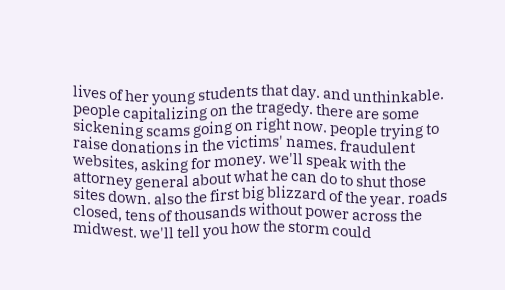lives of her young students that day. and unthinkable. people capitalizing on the tragedy. there are some sickening scams going on right now. people trying to raise donations in the victims' names. fraudulent websites, asking for money. we'll speak with the attorney general about what he can do to shut those sites down. also the first big blizzard of the year. roads closed, tens of thousands without power across the midwest. we'll tell you how the storm could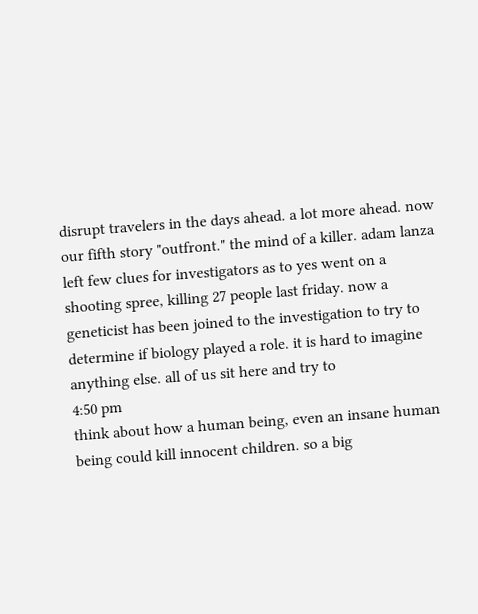disrupt travelers in the days ahead. a lot more ahead. now our fifth story "outfront." the mind of a killer. adam lanza left few clues for investigators as to yes went on a shooting spree, killing 27 people last friday. now a geneticist has been joined to the investigation to try to determine if biology played a role. it is hard to imagine anything else. all of us sit here and try to
4:50 pm
think about how a human being, even an insane human being could kill innocent children. so a big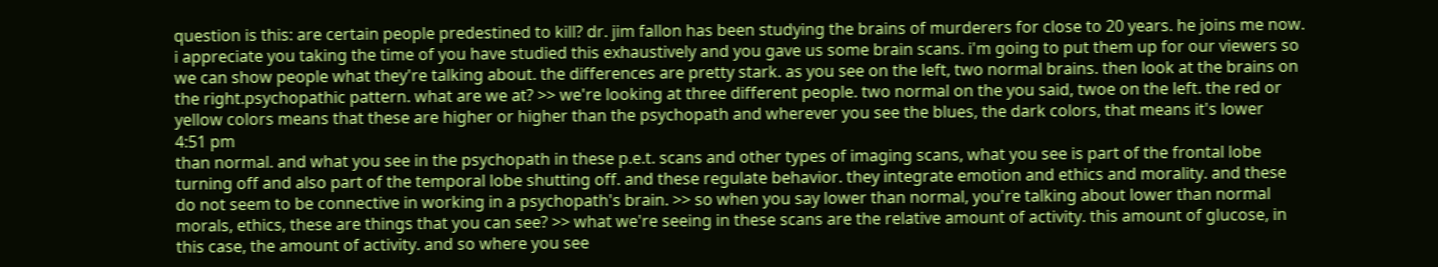question is this: are certain people predestined to kill? dr. jim fallon has been studying the brains of murderers for close to 20 years. he joins me now. i appreciate you taking the time of you have studied this exhaustively and you gave us some brain scans. i'm going to put them up for our viewers so we can show people what they're talking about. the differences are pretty stark. as you see on the left, two normal brains. then look at the brains on the right.psychopathic pattern. what are we at? >> we're looking at three different people. two normal on the you said, twoe on the left. the red or yellow colors means that these are higher or higher than the psychopath and wherever you see the blues, the dark colors, that means it's lower
4:51 pm
than normal. and what you see in the psychopath in these p.e.t. scans and other types of imaging scans, what you see is part of the frontal lobe turning off and also part of the temporal lobe shutting off. and these regulate behavior. they integrate emotion and ethics and morality. and these do not seem to be connective in working in a psychopath's brain. >> so when you say lower than normal, you're talking about lower than normal morals, ethics, these are things that you can see? >> what we're seeing in these scans are the relative amount of activity. this amount of glucose, in this case, the amount of activity. and so where you see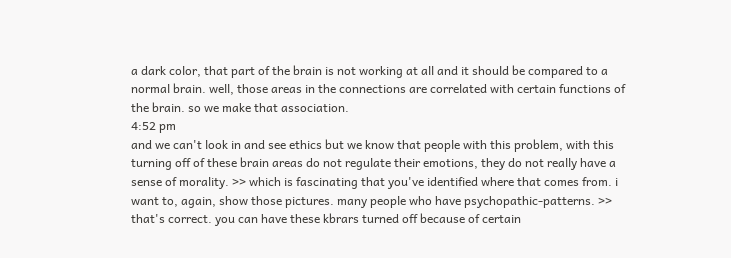a dark color, that part of the brain is not working at all and it should be compared to a normal brain. well, those areas in the connections are correlated with certain functions of the brain. so we make that association.
4:52 pm
and we can't look in and see ethics but we know that people with this problem, with this turning off of these brain areas do not regulate their emotions, they do not really have a sense of morality. >> which is fascinating that you've identified where that comes from. i want to, again, show those pictures. many people who have psychopathic-patterns. >> that's correct. you can have these kbrars turned off because of certain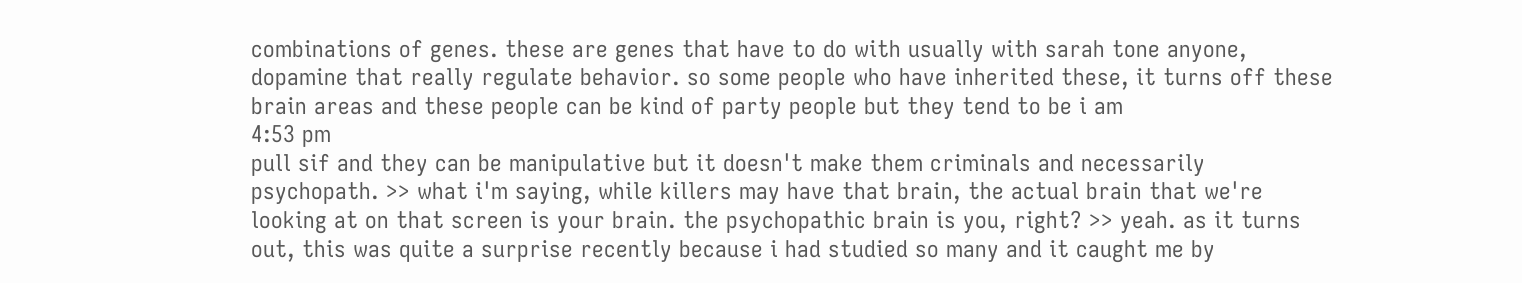combinations of genes. these are genes that have to do with usually with sarah tone anyone, dopamine that really regulate behavior. so some people who have inherited these, it turns off these brain areas and these people can be kind of party people but they tend to be i am
4:53 pm
pull sif and they can be manipulative but it doesn't make them criminals and necessarily psychopath. >> what i'm saying, while killers may have that brain, the actual brain that we're looking at on that screen is your brain. the psychopathic brain is you, right? >> yeah. as it turns out, this was quite a surprise recently because i had studied so many and it caught me by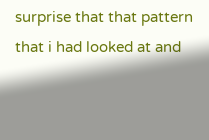surprise that that pattern that i had looked at and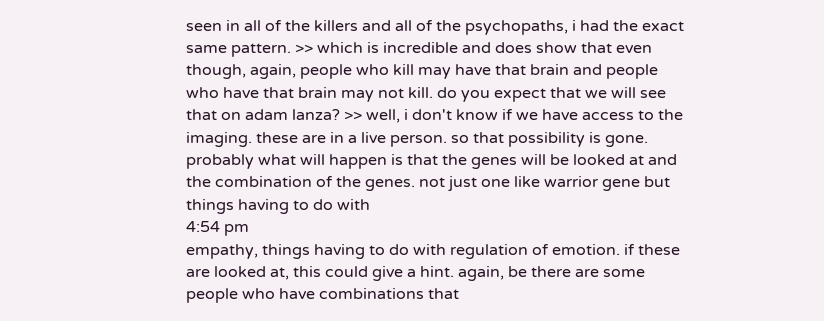seen in all of the killers and all of the psychopaths, i had the exact same pattern. >> which is incredible and does show that even though, again, people who kill may have that brain and people who have that brain may not kill. do you expect that we will see that on adam lanza? >> well, i don't know if we have access to the imaging. these are in a live person. so that possibility is gone. probably what will happen is that the genes will be looked at and the combination of the genes. not just one like warrior gene but things having to do with
4:54 pm
empathy, things having to do with regulation of emotion. if these are looked at, this could give a hint. again, be there are some people who have combinations that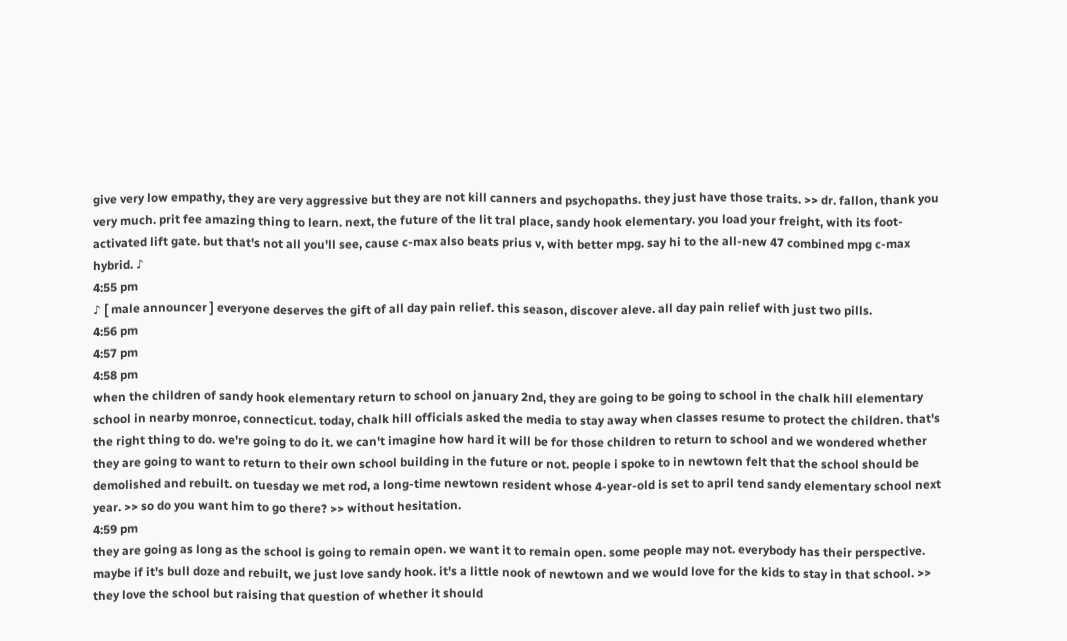give very low empathy, they are very aggressive but they are not kill canners and psychopaths. they just have those traits. >> dr. fallon, thank you very much. prit fee amazing thing to learn. next, the future of the lit tral place, sandy hook elementary. you load your freight, with its foot-activated lift gate. but that's not all you'll see, cause c-max also beats prius v, with better mpg. say hi to the all-new 47 combined mpg c-max hybrid. ♪
4:55 pm
♪ [ male announcer ] everyone deserves the gift of all day pain relief. this season, discover aleve. all day pain relief with just two pills.
4:56 pm
4:57 pm
4:58 pm
when the children of sandy hook elementary return to school on january 2nd, they are going to be going to school in the chalk hill elementary school in nearby monroe, connecticut. today, chalk hill officials asked the media to stay away when classes resume to protect the children. that's the right thing to do. we're going to do it. we can't imagine how hard it will be for those children to return to school and we wondered whether they are going to want to return to their own school building in the future or not. people i spoke to in newtown felt that the school should be demolished and rebuilt. on tuesday we met rod, a long-time newtown resident whose 4-year-old is set to april tend sandy elementary school next year. >> so do you want him to go there? >> without hesitation.
4:59 pm
they are going as long as the school is going to remain open. we want it to remain open. some people may not. everybody has their perspective. maybe if it's bull doze and rebuilt, we just love sandy hook. it's a little nook of newtown and we would love for the kids to stay in that school. >> they love the school but raising that question of whether it should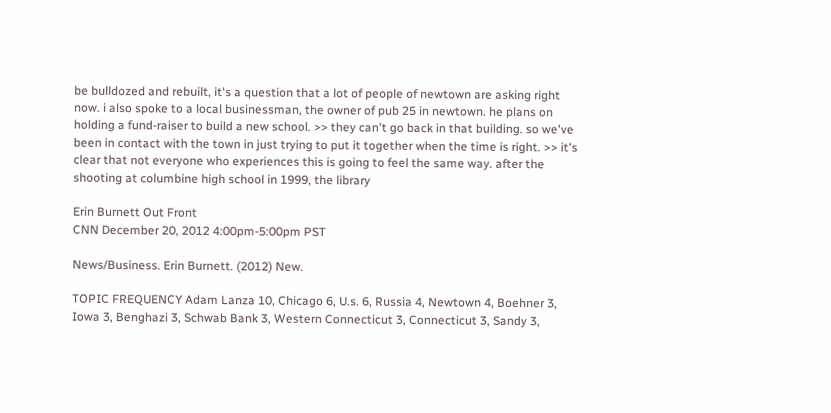be bulldozed and rebuilt, it's a question that a lot of people of newtown are asking right now. i also spoke to a local businessman, the owner of pub 25 in newtown. he plans on holding a fund-raiser to build a new school. >> they can't go back in that building. so we've been in contact with the town in just trying to put it together when the time is right. >> it's clear that not everyone who experiences this is going to feel the same way. after the shooting at columbine high school in 1999, the library

Erin Burnett Out Front
CNN December 20, 2012 4:00pm-5:00pm PST

News/Business. Erin Burnett. (2012) New.

TOPIC FREQUENCY Adam Lanza 10, Chicago 6, U.s. 6, Russia 4, Newtown 4, Boehner 3, Iowa 3, Benghazi 3, Schwab Bank 3, Western Connecticut 3, Connecticut 3, Sandy 3,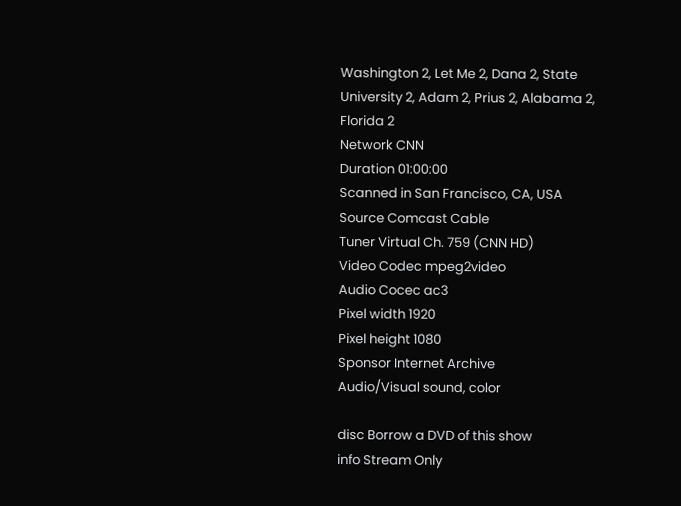Washington 2, Let Me 2, Dana 2, State University 2, Adam 2, Prius 2, Alabama 2, Florida 2
Network CNN
Duration 01:00:00
Scanned in San Francisco, CA, USA
Source Comcast Cable
Tuner Virtual Ch. 759 (CNN HD)
Video Codec mpeg2video
Audio Cocec ac3
Pixel width 1920
Pixel height 1080
Sponsor Internet Archive
Audio/Visual sound, color

disc Borrow a DVD of this show
info Stream Only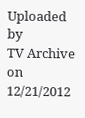Uploaded by
TV Archive
on 12/21/2012